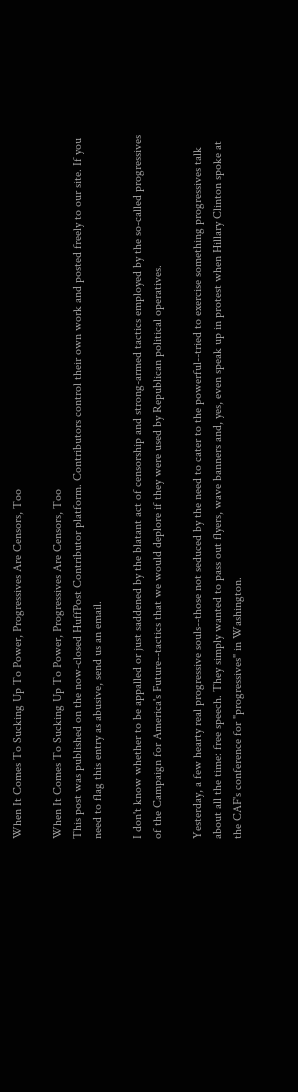When It Comes To Sucking Up To Power, Progressives Are Censors, Too

When It Comes To Sucking Up To Power, Progressives Are Censors, Too
This post was published on the now-closed HuffPost Contributor platform. Contributors control their own work and posted freely to our site. If you need to flag this entry as abusive, send us an email.

I don't know whether to be appalled or just saddened by the blatant act of censorship and strong-armed tactics employed by the so-called progressives of the Campaign for America's Future--tactics that we would deplore if they were used by Republican political operatives.

Yesterday, a few hearty real progressive souls--those not seduced by the need to cater to the powerful--tried to exercise something progressives talk about all the time: free speech. They simply wanted to pass out flyers, wave banners and, yes, even speak up in protest when Hillary Clinton spoke at the CAF's conference for "progressives" in Washington.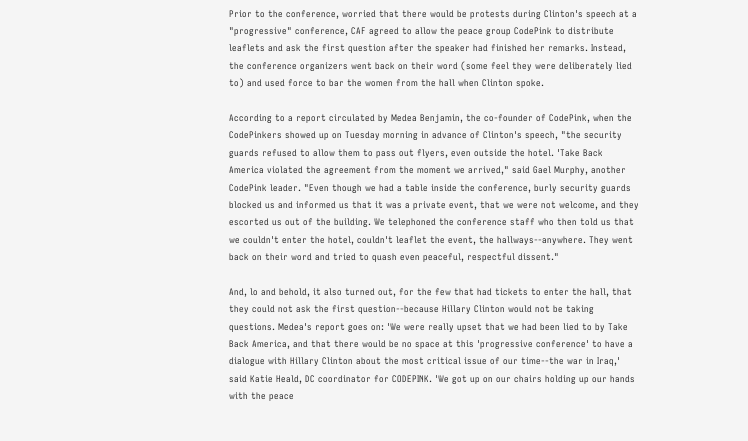Prior to the conference, worried that there would be protests during Clinton's speech at a "progressive" conference, CAF agreed to allow the peace group CodePink to distribute leaflets and ask the first question after the speaker had finished her remarks. Instead, the conference organizers went back on their word (some feel they were deliberately lied to) and used force to bar the women from the hall when Clinton spoke.

According to a report circulated by Medea Benjamin, the co-founder of CodePink, when the CodePinkers showed up on Tuesday morning in advance of Clinton's speech, "the security guards refused to allow them to pass out flyers, even outside the hotel. 'Take Back America violated the agreement from the moment we arrived," said Gael Murphy, another CodePink leader. "Even though we had a table inside the conference, burly security guards blocked us and informed us that it was a private event, that we were not welcome, and they escorted us out of the building. We telephoned the conference staff who then told us that we couldn't enter the hotel, couldn't leaflet the event, the hallways--anywhere. They went back on their word and tried to quash even peaceful, respectful dissent."

And, lo and behold, it also turned out, for the few that had tickets to enter the hall, that they could not ask the first question--because Hillary Clinton would not be taking questions. Medea's report goes on: 'We were really upset that we had been lied to by Take Back America, and that there would be no space at this 'progressive conference' to have a dialogue with Hillary Clinton about the most critical issue of our time--the war in Iraq,' said Katie Heald, DC coordinator for CODEPINK. 'We got up on our chairs holding up our hands with the peace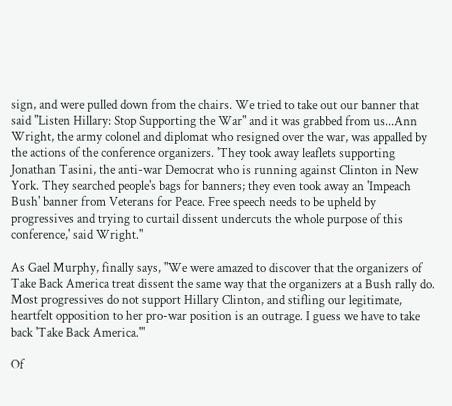sign, and were pulled down from the chairs. We tried to take out our banner that said "Listen Hillary: Stop Supporting the War" and it was grabbed from us...Ann Wright, the army colonel and diplomat who resigned over the war, was appalled by the actions of the conference organizers. 'They took away leaflets supporting Jonathan Tasini, the anti-war Democrat who is running against Clinton in New York. They searched people's bags for banners; they even took away an 'Impeach Bush' banner from Veterans for Peace. Free speech needs to be upheld by progressives and trying to curtail dissent undercuts the whole purpose of this conference,' said Wright."

As Gael Murphy, finally says, "We were amazed to discover that the organizers of Take Back America treat dissent the same way that the organizers at a Bush rally do. Most progressives do not support Hillary Clinton, and stifling our legitimate, heartfelt opposition to her pro-war position is an outrage. I guess we have to take back 'Take Back America.'"

Of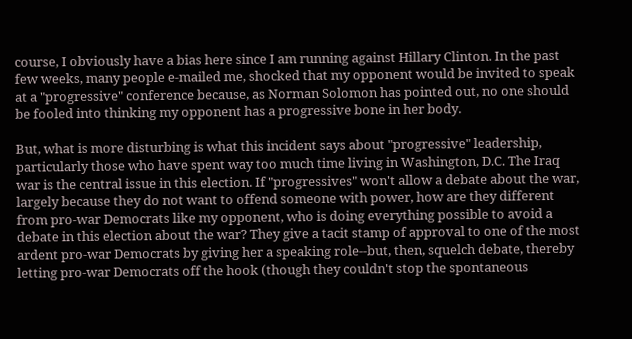course, I obviously have a bias here since I am running against Hillary Clinton. In the past few weeks, many people e-mailed me, shocked that my opponent would be invited to speak at a "progressive" conference because, as Norman Solomon has pointed out, no one should be fooled into thinking my opponent has a progressive bone in her body.

But, what is more disturbing is what this incident says about "progressive" leadership, particularly those who have spent way too much time living in Washington, D.C. The Iraq war is the central issue in this election. If "progressives" won't allow a debate about the war, largely because they do not want to offend someone with power, how are they different from pro-war Democrats like my opponent, who is doing everything possible to avoid a debate in this election about the war? They give a tacit stamp of approval to one of the most ardent pro-war Democrats by giving her a speaking role--but, then, squelch debate, thereby letting pro-war Democrats off the hook (though they couldn't stop the spontaneous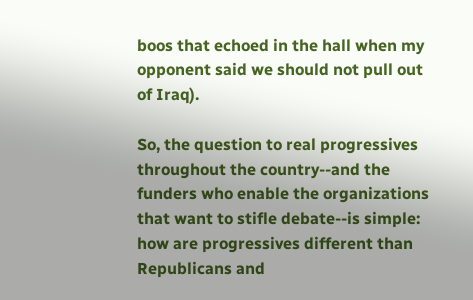boos that echoed in the hall when my opponent said we should not pull out of Iraq).

So, the question to real progressives throughout the country--and the funders who enable the organizations that want to stifle debate--is simple: how are progressives different than Republicans and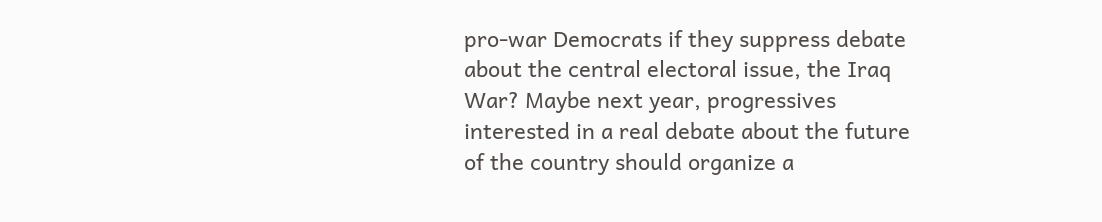pro-war Democrats if they suppress debate about the central electoral issue, the Iraq War? Maybe next year, progressives interested in a real debate about the future of the country should organize a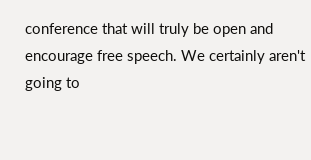conference that will truly be open and encourage free speech. We certainly aren't going to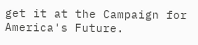get it at the Campaign for America's Future.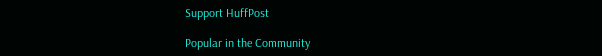Support HuffPost

Popular in the Community